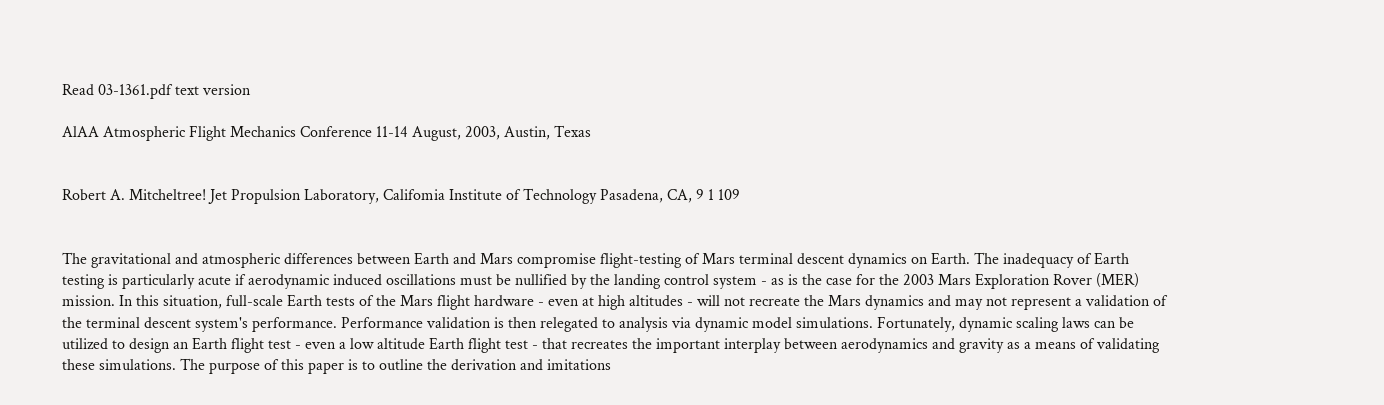Read 03-1361.pdf text version

AlAA Atmospheric Flight Mechanics Conference 11-14 August, 2003, Austin, Texas


Robert A. Mitcheltree! Jet Propulsion Laboratory, Califomia Institute of Technology Pasadena, CA, 9 1 109


The gravitational and atmospheric differences between Earth and Mars compromise flight-testing of Mars terminal descent dynamics on Earth. The inadequacy of Earth testing is particularly acute if aerodynamic induced oscillations must be nullified by the landing control system - as is the case for the 2003 Mars Exploration Rover (MER) mission. In this situation, full-scale Earth tests of the Mars flight hardware - even at high altitudes - will not recreate the Mars dynamics and may not represent a validation of the terminal descent system's performance. Performance validation is then relegated to analysis via dynamic model simulations. Fortunately, dynamic scaling laws can be utilized to design an Earth flight test - even a low altitude Earth flight test - that recreates the important interplay between aerodynamics and gravity as a means of validating these simulations. The purpose of this paper is to outline the derivation and imitations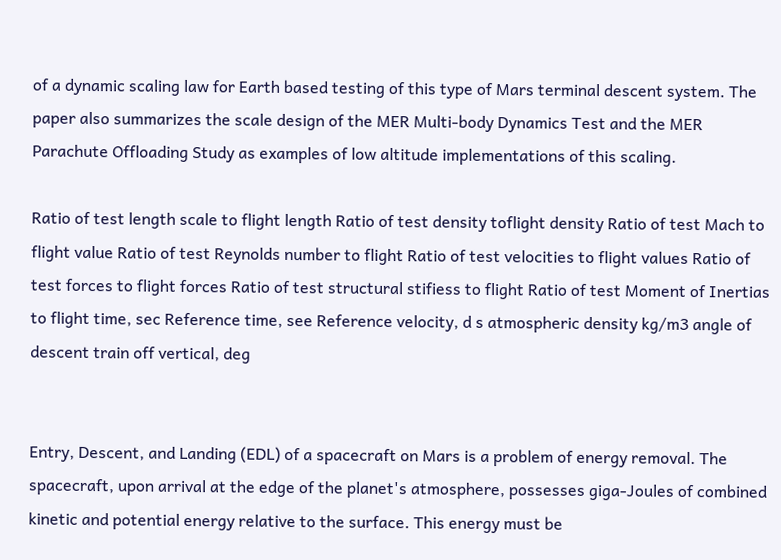of a dynamic scaling law for Earth based testing of this type of Mars terminal descent system. The paper also summarizes the scale design of the MER Multi-body Dynamics Test and the MER Parachute Offloading Study as examples of low altitude implementations of this scaling.

Ratio of test length scale to flight length Ratio of test density toflight density Ratio of test Mach to flight value Ratio of test Reynolds number to flight Ratio of test velocities to flight values Ratio of test forces to flight forces Ratio of test structural stifiess to flight Ratio of test Moment of Inertias to flight time, sec Reference time, see Reference velocity, d s atmospheric density kg/m3 angle of descent train off vertical, deg


Entry, Descent, and Landing (EDL) of a spacecraft on Mars is a problem of energy removal. The spacecraft, upon arrival at the edge of the planet's atmosphere, possesses giga-Joules of combined kinetic and potential energy relative to the surface. This energy must be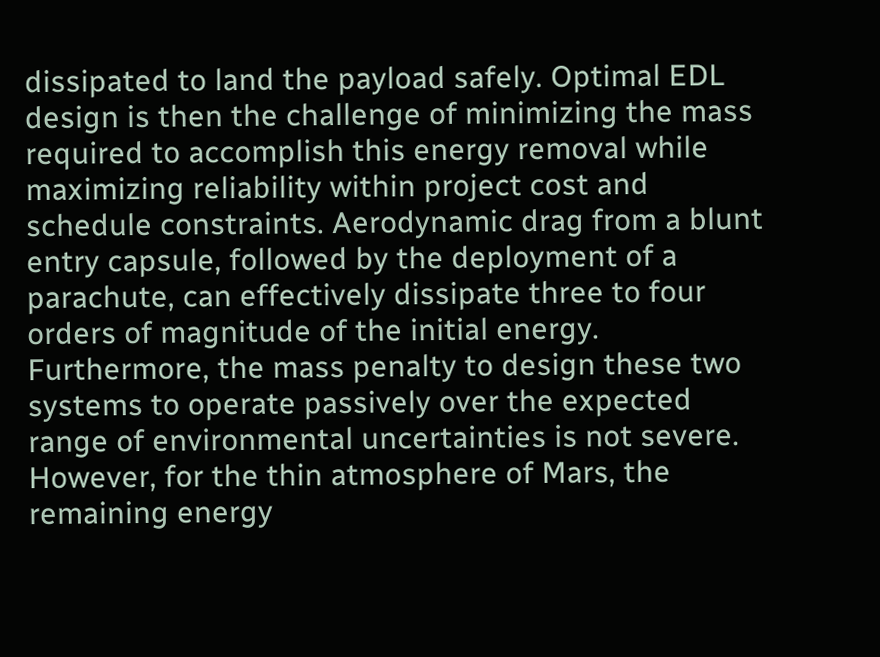dissipated to land the payload safely. Optimal EDL design is then the challenge of minimizing the mass required to accomplish this energy removal while maximizing reliability within project cost and schedule constraints. Aerodynamic drag from a blunt entry capsule, followed by the deployment of a parachute, can effectively dissipate three to four orders of magnitude of the initial energy. Furthermore, the mass penalty to design these two systems to operate passively over the expected range of environmental uncertainties is not severe. However, for the thin atmosphere of Mars, the remaining energy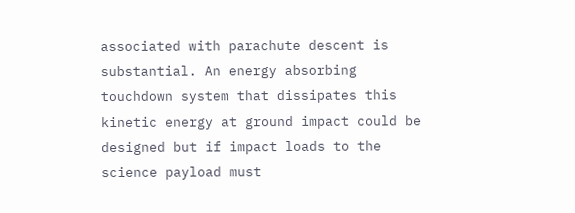associated with parachute descent is substantial. An energy absorbing touchdown system that dissipates this kinetic energy at ground impact could be designed but if impact loads to the science payload must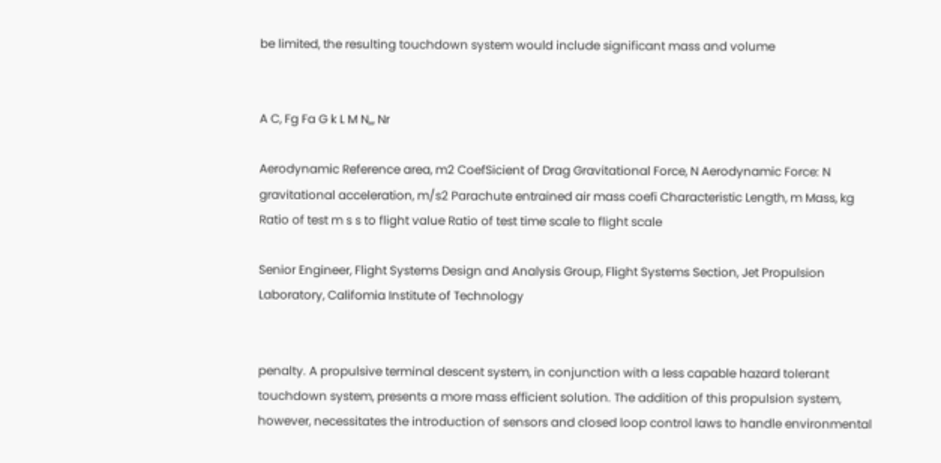be limited, the resulting touchdown system would include significant mass and volume


A C, Fg Fa G k L M N,,, Nr

Aerodynamic Reference area, m2 CoefSicient of Drag Gravitational Force, N Aerodynamic Force: N gravitational acceleration, m/s2 Parachute entrained air mass coefi Characteristic Length, m Mass, kg Ratio of test m s s to flight value Ratio of test time scale to flight scale

Senior Engineer, Flight Systems Design and Analysis Group, Flight Systems Section, Jet Propulsion Laboratory, Califomia Institute of Technology


penalty. A propulsive terminal descent system, in conjunction with a less capable hazard tolerant touchdown system, presents a more mass efficient solution. The addition of this propulsion system, however, necessitates the introduction of sensors and closed loop control laws to handle environmental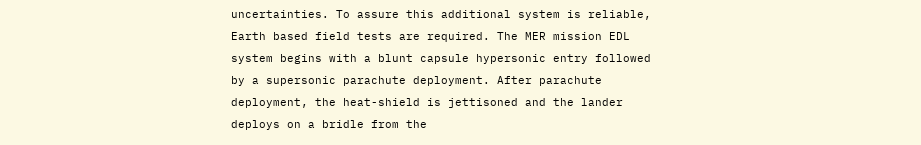uncertainties. To assure this additional system is reliable, Earth based field tests are required. The MER mission EDL system begins with a blunt capsule hypersonic entry followed by a supersonic parachute deployment. After parachute deployment, the heat-shield is jettisoned and the lander deploys on a bridle from the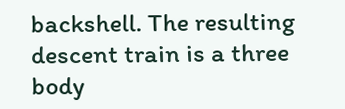backshell. The resulting descent train is a three body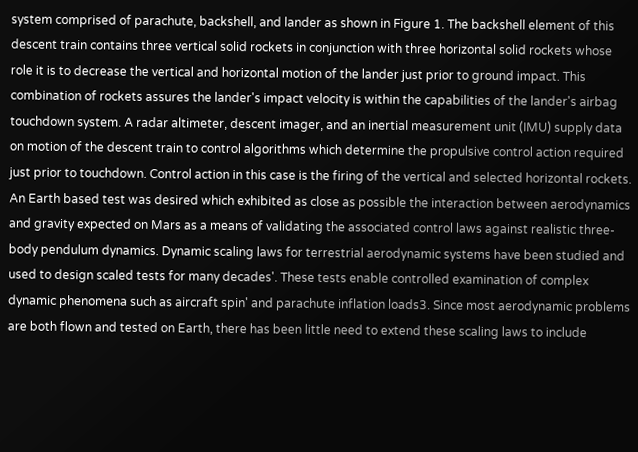system comprised of parachute, backshell, and lander as shown in Figure 1. The backshell element of this descent train contains three vertical solid rockets in conjunction with three horizontal solid rockets whose role it is to decrease the vertical and horizontal motion of the lander just prior to ground impact. This combination of rockets assures the lander's impact velocity is within the capabilities of the lander's airbag touchdown system. A radar altimeter, descent imager, and an inertial measurement unit (IMU) supply data on motion of the descent train to control algorithms which determine the propulsive control action required just prior to touchdown. Control action in this case is the firing of the vertical and selected horizontal rockets. An Earth based test was desired which exhibited as close as possible the interaction between aerodynamics and gravity expected on Mars as a means of validating the associated control laws against realistic three-body pendulum dynamics. Dynamic scaling laws for terrestrial aerodynamic systems have been studied and used to design scaled tests for many decades'. These tests enable controlled examination of complex dynamic phenomena such as aircraft spin' and parachute inflation loads3. Since most aerodynamic problems are both flown and tested on Earth, there has been little need to extend these scaling laws to include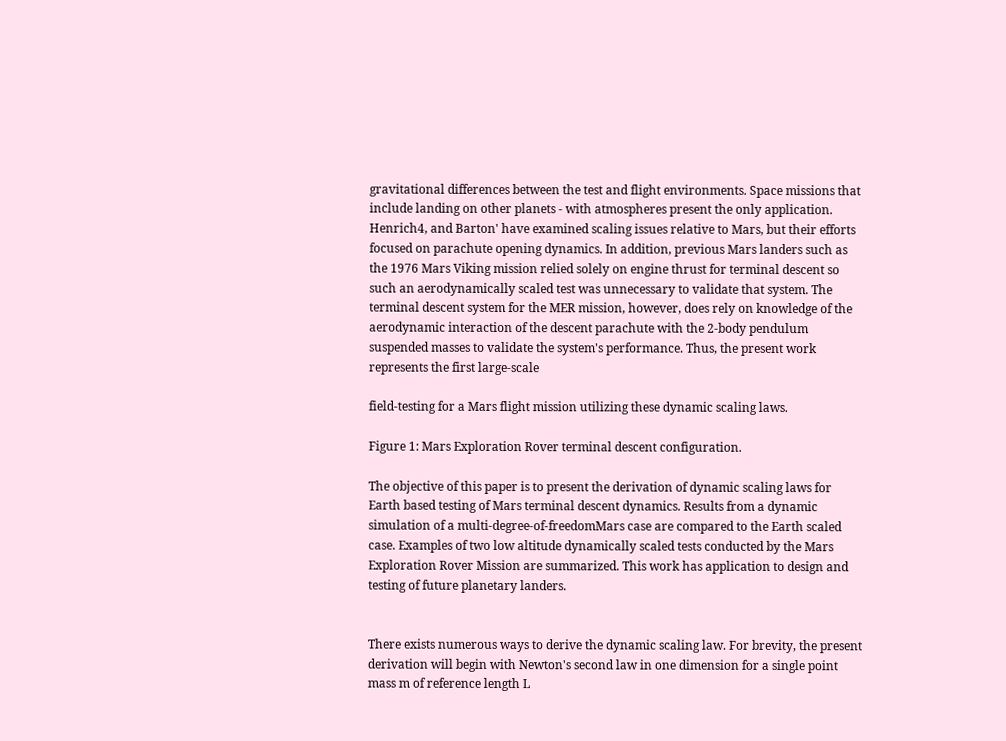gravitational differences between the test and flight environments. Space missions that include landing on other planets - with atmospheres present the only application. Henrich4, and Barton' have examined scaling issues relative to Mars, but their efforts focused on parachute opening dynamics. In addition, previous Mars landers such as the 1976 Mars Viking mission relied solely on engine thrust for terminal descent so such an aerodynamically scaled test was unnecessary to validate that system. The terminal descent system for the MER mission, however, does rely on knowledge of the aerodynamic interaction of the descent parachute with the 2-body pendulum suspended masses to validate the system's performance. Thus, the present work represents the first large-scale

field-testing for a Mars flight mission utilizing these dynamic scaling laws.

Figure 1: Mars Exploration Rover terminal descent configuration.

The objective of this paper is to present the derivation of dynamic scaling laws for Earth based testing of Mars terminal descent dynamics. Results from a dynamic simulation of a multi-degree-of-freedomMars case are compared to the Earth scaled case. Examples of two low altitude dynamically scaled tests conducted by the Mars Exploration Rover Mission are summarized. This work has application to design and testing of future planetary landers.


There exists numerous ways to derive the dynamic scaling law. For brevity, the present derivation will begin with Newton's second law in one dimension for a single point mass m of reference length L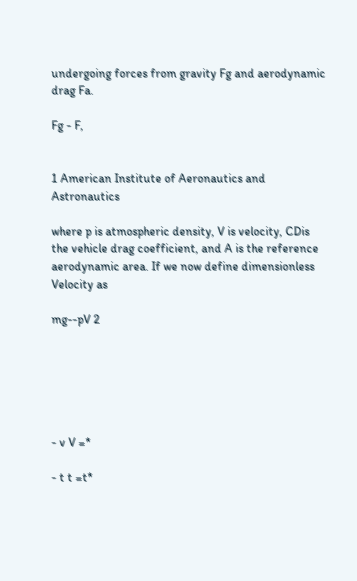undergoing forces from gravity Fg and aerodynamic drag Fa.

Fg - F,


1 American Institute of Aeronautics and Astronautics

where p is atmospheric density, V is velocity, CDis the vehicle drag coefficient, and A is the reference aerodynamic area. If we now define dimensionless Velocity as

mg--pV 2






- v V =*

- t t =t*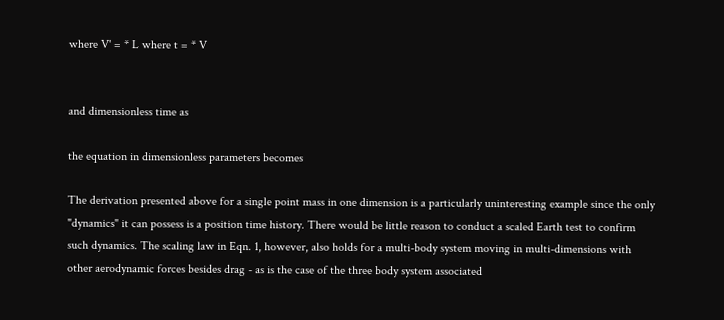where V' = * L where t = * V


and dimensionless time as

the equation in dimensionless parameters becomes

The derivation presented above for a single point mass in one dimension is a particularly uninteresting example since the only "dynamics" it can possess is a position time history. There would be little reason to conduct a scaled Earth test to confirm such dynamics. The scaling law in Eqn. 1, however, also holds for a multi-body system moving in multi-dimensions with other aerodynamic forces besides drag - as is the case of the three body system associated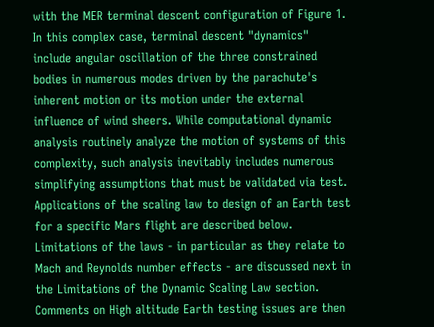with the MER terminal descent configuration of Figure 1. In this complex case, terminal descent "dynamics" include angular oscillation of the three constrained bodies in numerous modes driven by the parachute's inherent motion or its motion under the external influence of wind sheers. While computational dynamic analysis routinely analyze the motion of systems of this complexity, such analysis inevitably includes numerous simplifying assumptions that must be validated via test. Applications of the scaling law to design of an Earth test for a specific Mars flight are described below. Limitations of the laws - in particular as they relate to Mach and Reynolds number effects - are discussed next in the Limitations of the Dynamic Scaling Law section. Comments on High altitude Earth testing issues are then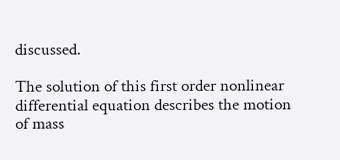discussed.

The solution of this first order nonlinear differential equation describes the motion of mass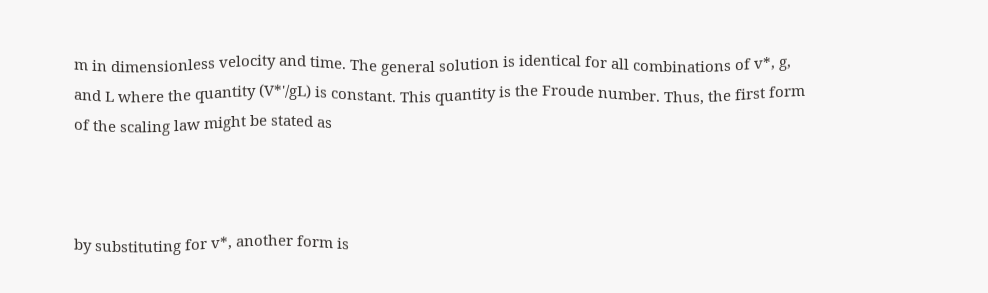m in dimensionless velocity and time. The general solution is identical for all combinations of v*, g, and L where the quantity (V*'/gL) is constant. This quantity is the Froude number. Thus, the first form of the scaling law might be stated as



by substituting for v*, another form is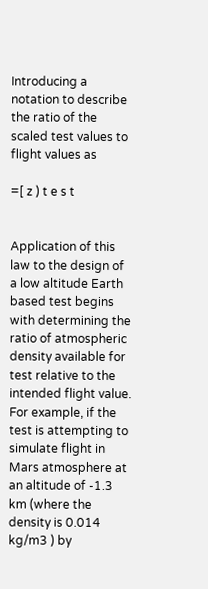Introducing a notation to describe the ratio of the scaled test values to flight values as

=[ z ) t e s t


Application of this law to the design of a low altitude Earth based test begins with determining the ratio of atmospheric density available for test relative to the intended flight value. For example, if the test is attempting to simulate flight in Mars atmosphere at an altitude of -1.3 km (where the density is 0.014 kg/m3 ) by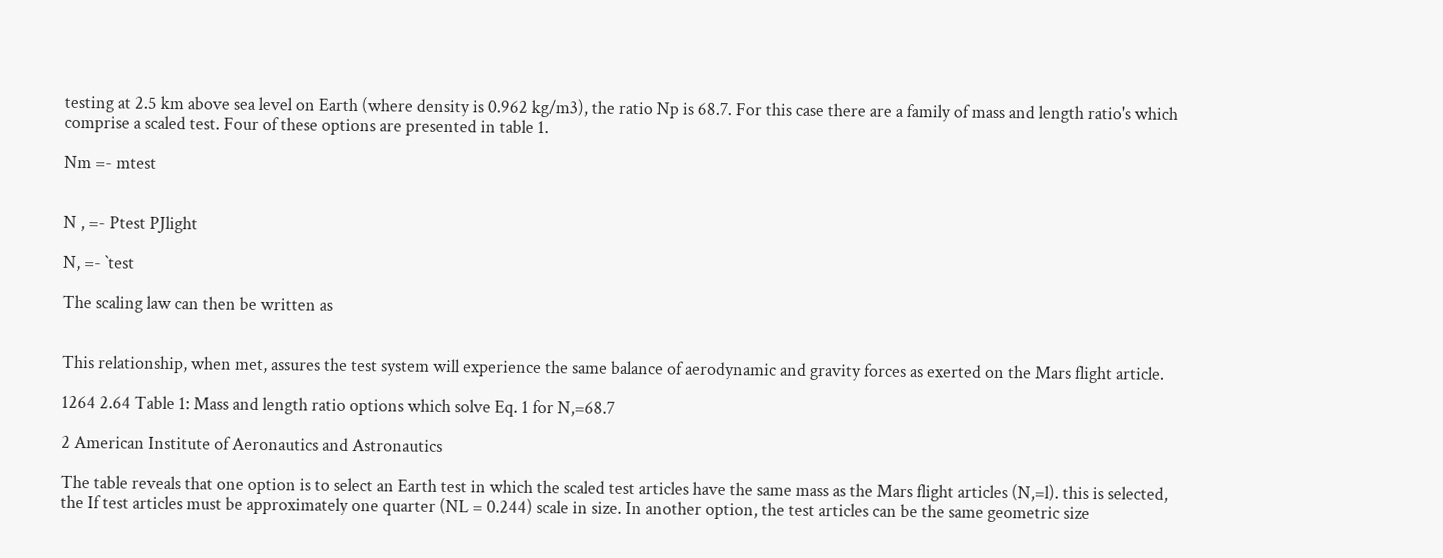testing at 2.5 km above sea level on Earth (where density is 0.962 kg/m3), the ratio Np is 68.7. For this case there are a family of mass and length ratio's which comprise a scaled test. Four of these options are presented in table 1.

Nm =- mtest


N , =- Ptest PJlight

N, =- `test

The scaling law can then be written as


This relationship, when met, assures the test system will experience the same balance of aerodynamic and gravity forces as exerted on the Mars flight article.

1264 2.64 Table 1: Mass and length ratio options which solve Eq. 1 for N,=68.7

2 American Institute of Aeronautics and Astronautics

The table reveals that one option is to select an Earth test in which the scaled test articles have the same mass as the Mars flight articles (N,=l). this is selected, the If test articles must be approximately one quarter (NL = 0.244) scale in size. In another option, the test articles can be the same geometric size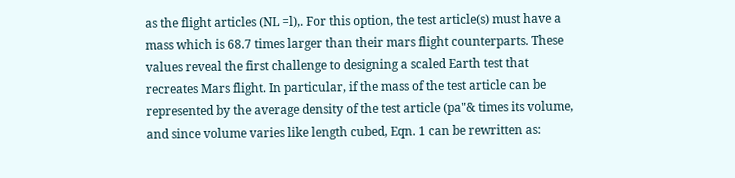as the flight articles (NL =l),. For this option, the test article(s) must have a mass which is 68.7 times larger than their mars flight counterparts. These values reveal the first challenge to designing a scaled Earth test that recreates Mars flight. In particular, if the mass of the test article can be represented by the average density of the test article (pa"& times its volume, and since volume varies like length cubed, Eqn. 1 can be rewritten as: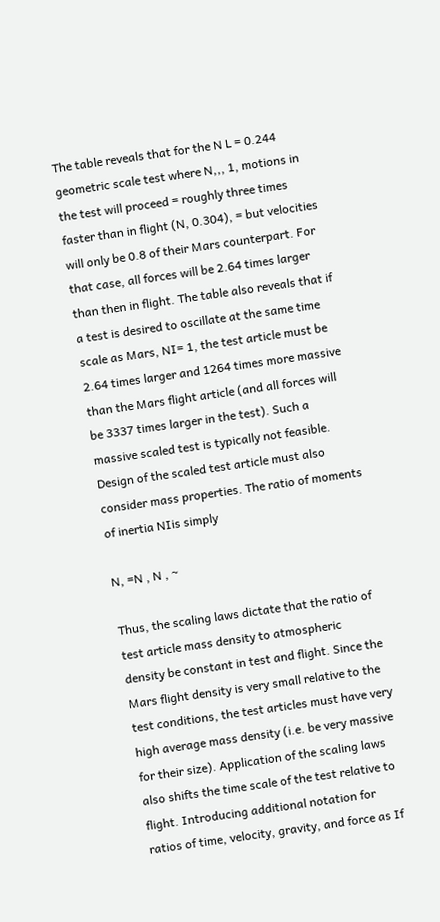The table reveals that for the N L = 0.244 geometric scale test where N,,, 1, motions in the test will proceed = roughly three times faster than in flight (N, 0.304), = but velocities will only be 0.8 of their Mars counterpart. For that case, all forces will be 2.64 times larger than then in flight. The table also reveals that if a test is desired to oscillate at the same time scale as Mars, NI= 1, the test article must be 2.64 times larger and 1264 times more massive than the Mars flight article (and all forces will be 3337 times larger in the test). Such a massive scaled test is typically not feasible. Design of the scaled test article must also consider mass properties. The ratio of moments of inertia NIis simply

N, =N , N , ~

Thus, the scaling laws dictate that the ratio of test article mass density to atmospheric density be constant in test and flight. Since the Mars flight density is very small relative to the test conditions, the test articles must have very high average mass density (i.e. be very massive for their size). Application of the scaling laws also shifts the time scale of the test relative to flight. Introducing additional notation for ratios of time, velocity, gravity, and force as If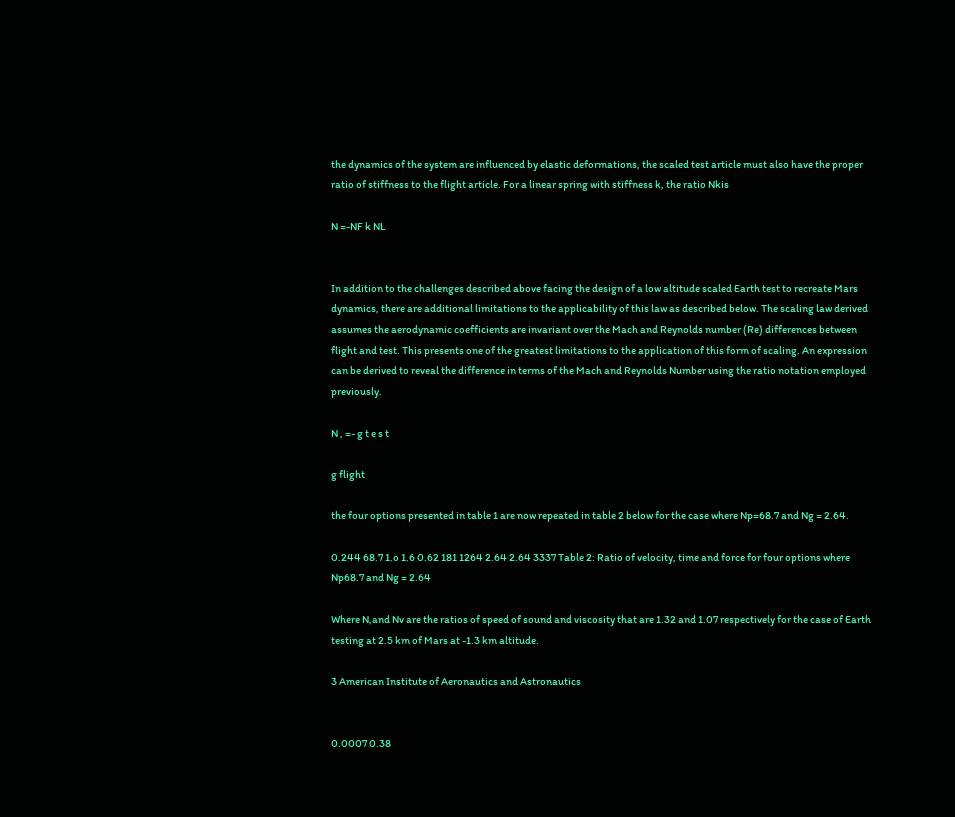the dynamics of the system are influenced by elastic deformations, the scaled test article must also have the proper ratio of stiffness to the flight article. For a linear spring with stiffness k, the ratio Nkis

N =-NF k NL


In addition to the challenges described above facing the design of a low altitude scaled Earth test to recreate Mars dynamics, there are additional limitations to the applicability of this law as described below. The scaling law derived assumes the aerodynamic coefficients are invariant over the Mach and Reynolds number (Re) differences between flight and test. This presents one of the greatest limitations to the application of this form of scaling. An expression can be derived to reveal the difference in terms of the Mach and Reynolds Number using the ratio notation employed previously.

N , =- g t e s t

g flight

the four options presented in table 1 are now repeated in table 2 below for the case where Np=68.7 and Ng = 2.64.

0.244 68.7 1.o 1.6 0.62 181 1264 2.64 2.64 3337 Table 2: Ratio of velocity, time and force for four options where Np68.7 and Ng = 2.64

Where N,and Nv are the ratios of speed of sound and viscosity that are 1.32 and 1.07 respectively for the case of Earth testing at 2.5 km of Mars at -1.3 km altitude.

3 American Institute of Aeronautics and Astronautics


0.0007 0.38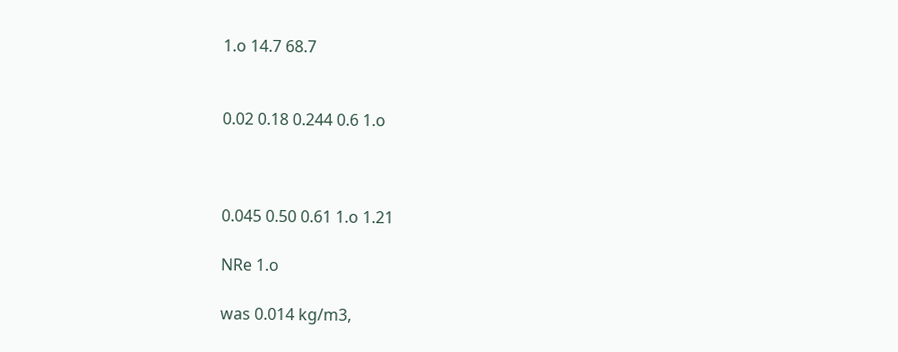1.o 14.7 68.7


0.02 0.18 0.244 0.6 1.o



0.045 0.50 0.61 1.o 1.21

NRe 1.o

was 0.014 kg/m3,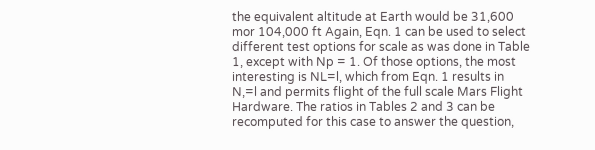the equivalent altitude at Earth would be 31,600 mor 104,000 ft Again, Eqn. 1 can be used to select different test options for scale as was done in Table 1, except with Np = 1. Of those options, the most interesting is NL=l, which from Eqn. 1 results in N,=l and permits flight of the full scale Mars Flight Hardware. The ratios in Tables 2 and 3 can be recomputed for this case to answer the question,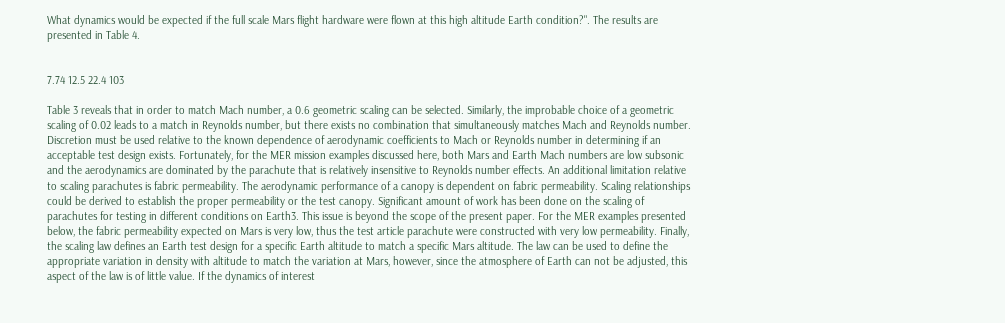What dynamics would be expected if the full scale Mars flight hardware were flown at this high altitude Earth condition?". The results are presented in Table 4.


7.74 12.5 22.4 103

Table 3 reveals that in order to match Mach number, a 0.6 geometric scaling can be selected. Similarly, the improbable choice of a geometric scaling of 0.02 leads to a match in Reynolds number, but there exists no combination that simultaneously matches Mach and Reynolds number. Discretion must be used relative to the known dependence of aerodynamic coefficients to Mach or Reynolds number in determining if an acceptable test design exists. Fortunately, for the MER mission examples discussed here, both Mars and Earth Mach numbers are low subsonic and the aerodynamics are dominated by the parachute that is relatively insensitive to Reynolds number effects. An additional limitation relative to scaling parachutes is fabric permeability. The aerodynamic performance of a canopy is dependent on fabric permeability. Scaling relationships could be derived to establish the proper permeability or the test canopy. Significant amount of work has been done on the scaling of parachutes for testing in different conditions on Earth3. This issue is beyond the scope of the present paper. For the MER examples presented below, the fabric permeability expected on Mars is very low, thus the test article parachute were constructed with very low permeability. Finally, the scaling law defines an Earth test design for a specific Earth altitude to match a specific Mars altitude. The law can be used to define the appropriate variation in density with altitude to match the variation at Mars, however, since the atmosphere of Earth can not be adjusted, this aspect of the law is of little value. If the dynamics of interest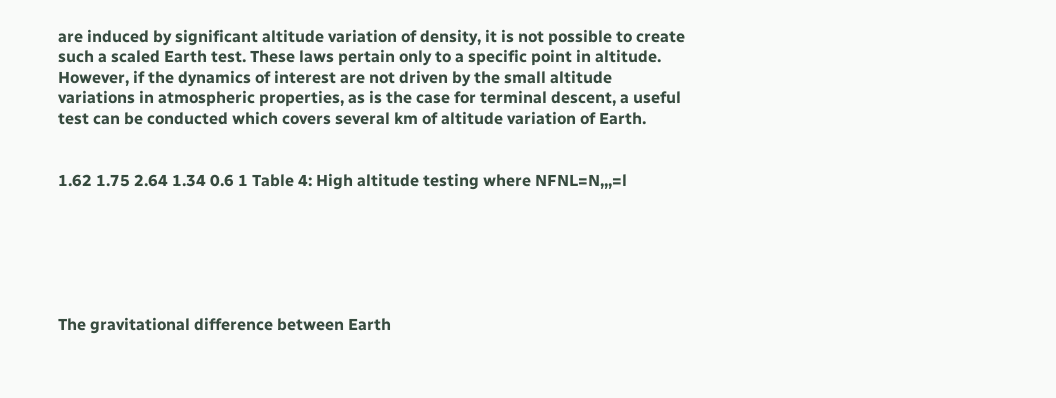are induced by significant altitude variation of density, it is not possible to create such a scaled Earth test. These laws pertain only to a specific point in altitude. However, if the dynamics of interest are not driven by the small altitude variations in atmospheric properties, as is the case for terminal descent, a useful test can be conducted which covers several km of altitude variation of Earth.


1.62 1.75 2.64 1.34 0.6 1 Table 4: High altitude testing where NFNL=N,,,=l






The gravitational difference between Earth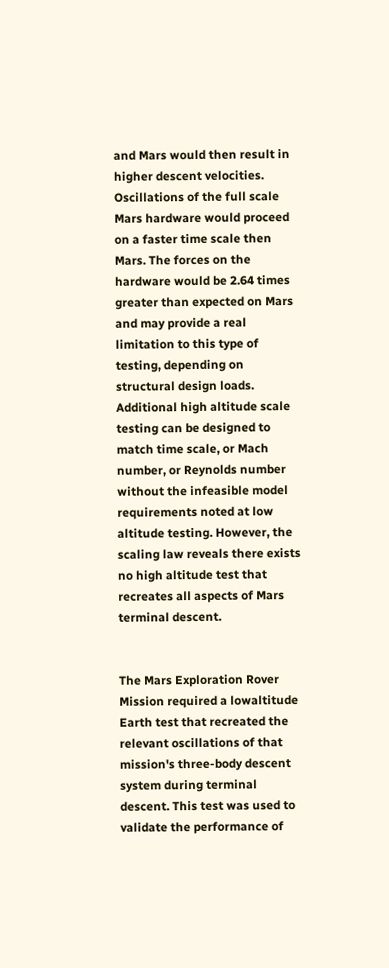and Mars would then result in higher descent velocities. Oscillations of the full scale Mars hardware would proceed on a faster time scale then Mars. The forces on the hardware would be 2.64 times greater than expected on Mars and may provide a real limitation to this type of testing, depending on structural design loads. Additional high altitude scale testing can be designed to match time scale, or Mach number, or Reynolds number without the infeasible model requirements noted at low altitude testing. However, the scaling law reveals there exists no high altitude test that recreates all aspects of Mars terminal descent.


The Mars Exploration Rover Mission required a lowaltitude Earth test that recreated the relevant oscillations of that mission's three-body descent system during terminal descent. This test was used to validate the performance of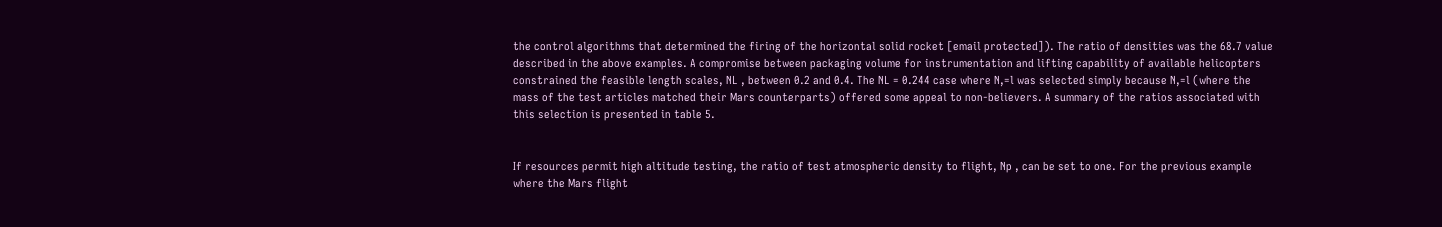the control algorithms that determined the firing of the horizontal solid rocket [email protected]). The ratio of densities was the 68.7 value described in the above examples. A compromise between packaging volume for instrumentation and lifting capability of available helicopters constrained the feasible length scales, NL , between 0.2 and 0.4. The NL = 0.244 case where N,=l was selected simply because N,=l (where the mass of the test articles matched their Mars counterparts) offered some appeal to non-believers. A summary of the ratios associated with this selection is presented in table 5.


If resources permit high altitude testing, the ratio of test atmospheric density to flight, Np , can be set to one. For the previous example where the Mars flight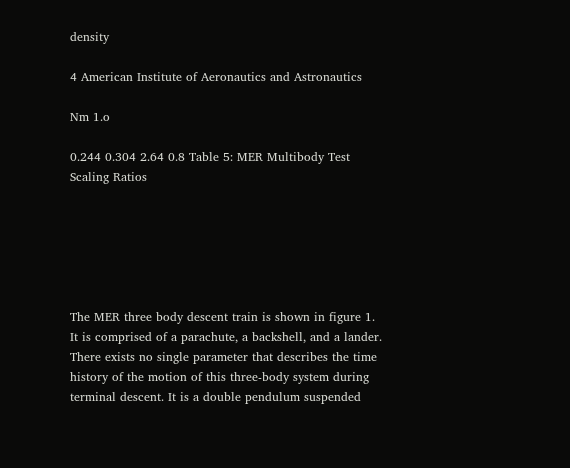density

4 American Institute of Aeronautics and Astronautics

Nm 1.o

0.244 0.304 2.64 0.8 Table 5: MER Multibody Test Scaling Ratios






The MER three body descent train is shown in figure 1. It is comprised of a parachute, a backshell, and a lander. There exists no single parameter that describes the time history of the motion of this three-body system during terminal descent. It is a double pendulum suspended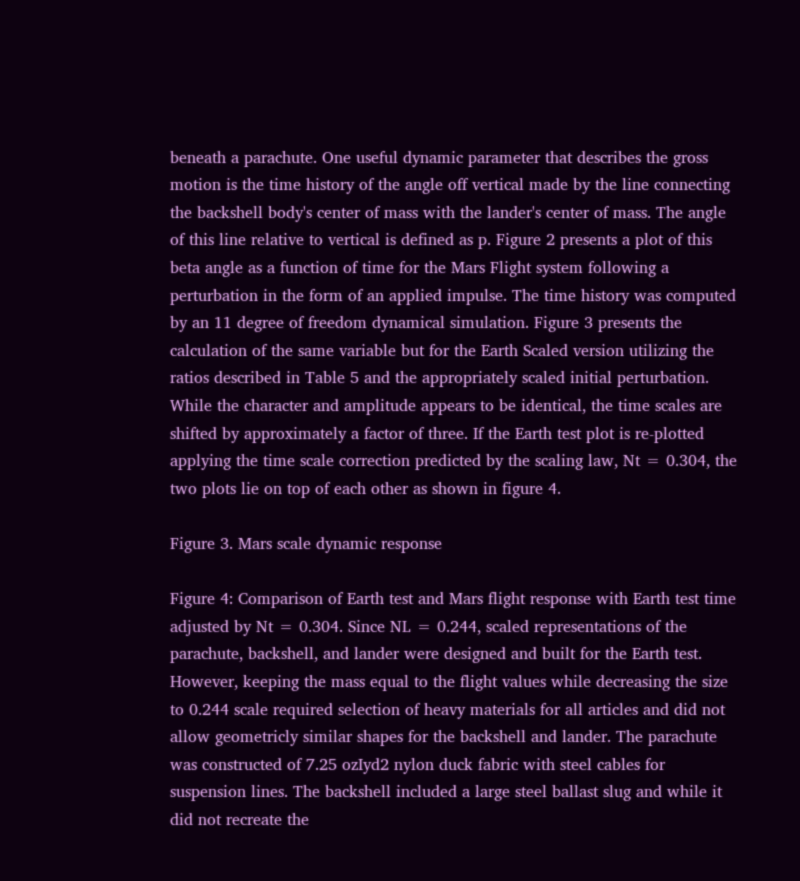beneath a parachute. One useful dynamic parameter that describes the gross motion is the time history of the angle off vertical made by the line connecting the backshell body's center of mass with the lander's center of mass. The angle of this line relative to vertical is defined as p. Figure 2 presents a plot of this beta angle as a function of time for the Mars Flight system following a perturbation in the form of an applied impulse. The time history was computed by an 11 degree of freedom dynamical simulation. Figure 3 presents the calculation of the same variable but for the Earth Scaled version utilizing the ratios described in Table 5 and the appropriately scaled initial perturbation. While the character and amplitude appears to be identical, the time scales are shifted by approximately a factor of three. If the Earth test plot is re-plotted applying the time scale correction predicted by the scaling law, Nt = 0.304, the two plots lie on top of each other as shown in figure 4.

Figure 3. Mars scale dynamic response

Figure 4: Comparison of Earth test and Mars flight response with Earth test time adjusted by Nt = 0.304. Since NL = 0.244, scaled representations of the parachute, backshell, and lander were designed and built for the Earth test. However, keeping the mass equal to the flight values while decreasing the size to 0.244 scale required selection of heavy materials for all articles and did not allow geometricly similar shapes for the backshell and lander. The parachute was constructed of 7.25 ozIyd2 nylon duck fabric with steel cables for suspension lines. The backshell included a large steel ballast slug and while it did not recreate the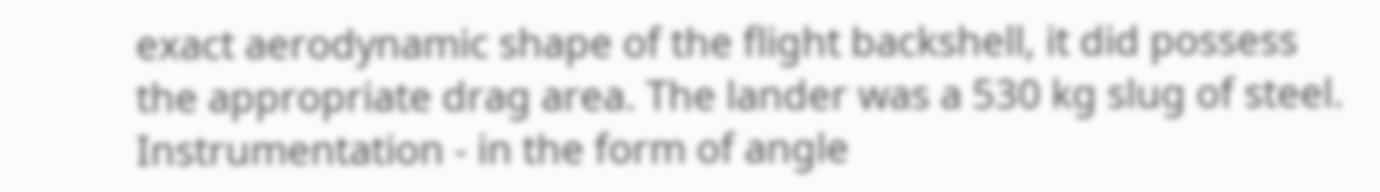exact aerodynamic shape of the flight backshell, it did possess the appropriate drag area. The lander was a 530 kg slug of steel. Instrumentation - in the form of angle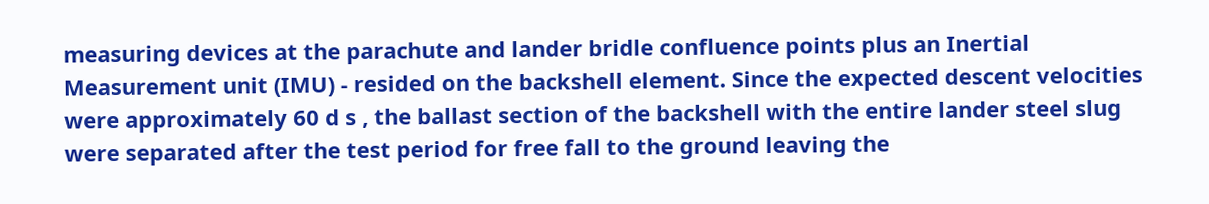measuring devices at the parachute and lander bridle confluence points plus an Inertial Measurement unit (IMU) - resided on the backshell element. Since the expected descent velocities were approximately 60 d s , the ballast section of the backshell with the entire lander steel slug were separated after the test period for free fall to the ground leaving the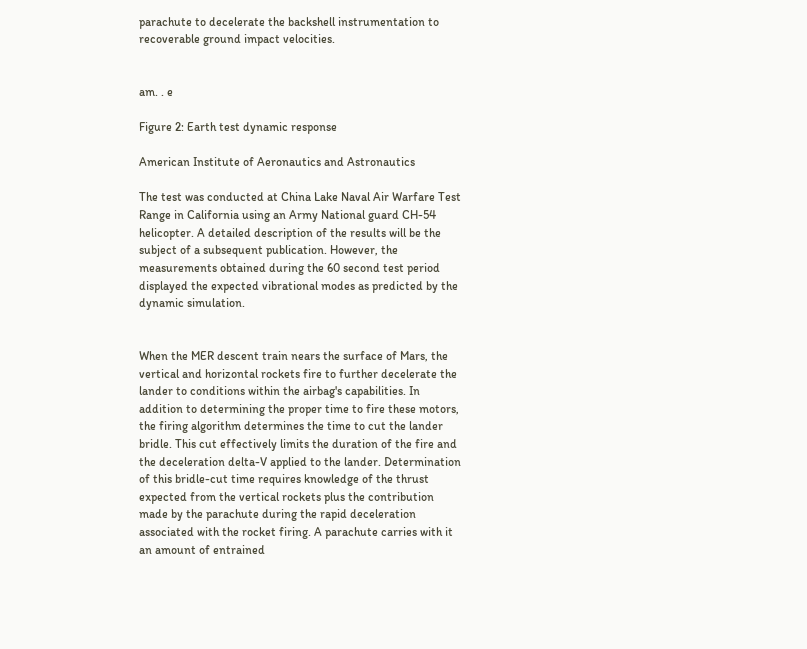parachute to decelerate the backshell instrumentation to recoverable ground impact velocities.


am. . e

Figure 2: Earth test dynamic response

American Institute of Aeronautics and Astronautics

The test was conducted at China Lake Naval Air Warfare Test Range in California using an Army National guard CH-54 helicopter. A detailed description of the results will be the subject of a subsequent publication. However, the measurements obtained during the 60 second test period displayed the expected vibrational modes as predicted by the dynamic simulation.


When the MER descent train nears the surface of Mars, the vertical and horizontal rockets fire to further decelerate the lander to conditions within the airbag's capabilities. In addition to determining the proper time to fire these motors, the firing algorithm determines the time to cut the lander bridle. This cut effectively limits the duration of the fire and the deceleration delta-V applied to the lander. Determination of this bridle-cut time requires knowledge of the thrust expected from the vertical rockets plus the contribution made by the parachute during the rapid deceleration associated with the rocket firing. A parachute carries with it an amount of entrained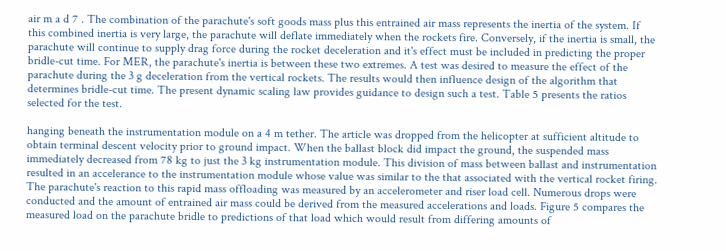air m a d 7 . The combination of the parachute's soft goods mass plus this entrained air mass represents the inertia of the system. If this combined inertia is very large, the parachute will deflate immediately when the rockets fire. Conversely, if the inertia is small, the parachute will continue to supply drag force during the rocket deceleration and it's effect must be included in predicting the proper bridle-cut time. For MER, the parachute's inertia is between these two extremes. A test was desired to measure the effect of the parachute during the 3 g deceleration from the vertical rockets. The results would then influence design of the algorithm that determines bridle-cut time. The present dynamic scaling law provides guidance to design such a test. Table 5 presents the ratios selected for the test.

hanging beneath the instrumentation module on a 4 m tether. The article was dropped from the helicopter at sufficient altitude to obtain terminal descent velocity prior to ground impact. When the ballast block did impact the ground, the suspended mass immediately decreased from 78 kg to just the 3 kg instrumentation module. This division of mass between ballast and instrumentation resulted in an accelerance to the instrumentation module whose value was similar to the that associated with the vertical rocket firing. The parachute's reaction to this rapid mass offloading was measured by an accelerometer and riser load cell. Numerous drops were conducted and the amount of entrained air mass could be derived from the measured accelerations and loads. Figure 5 compares the measured load on the parachute bridle to predictions of that load which would result from differing amounts of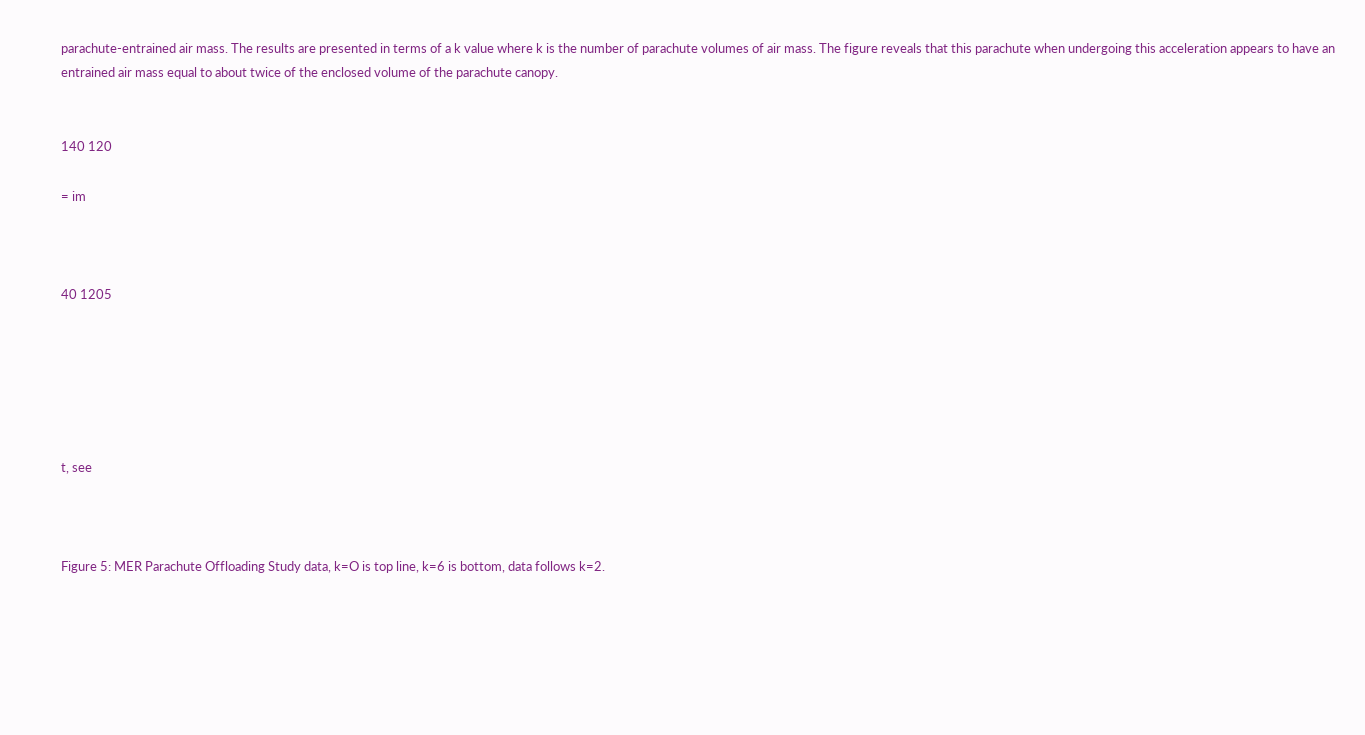parachute-entrained air mass. The results are presented in terms of a k value where k is the number of parachute volumes of air mass. The figure reveals that this parachute when undergoing this acceleration appears to have an entrained air mass equal to about twice of the enclosed volume of the parachute canopy.


140 120

= im



40 1205






t, see



Figure 5: MER Parachute Offloading Study data, k=O is top line, k=6 is bottom, data follows k=2.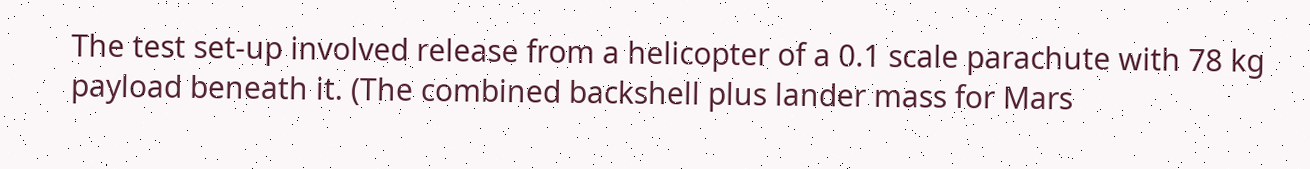The test set-up involved release from a helicopter of a 0.1 scale parachute with 78 kg payload beneath it. (The combined backshell plus lander mass for Mars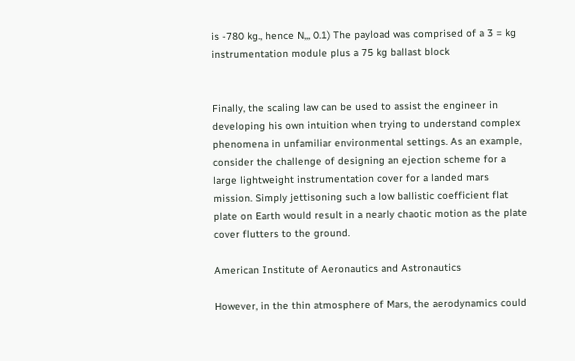is -780 kg., hence N,,, 0.1) The payload was comprised of a 3 = kg instrumentation module plus a 75 kg ballast block


Finally, the scaling law can be used to assist the engineer in developing his own intuition when trying to understand complex phenomena in unfamiliar environmental settings. As an example, consider the challenge of designing an ejection scheme for a large lightweight instrumentation cover for a landed mars mission. Simply jettisoning such a low ballistic coefficient flat plate on Earth would result in a nearly chaotic motion as the plate cover flutters to the ground.

American Institute of Aeronautics and Astronautics

However, in the thin atmosphere of Mars, the aerodynamics could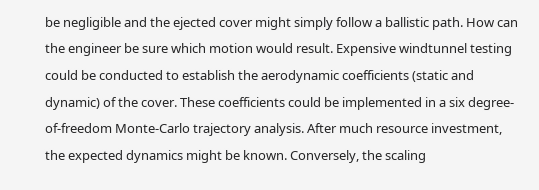be negligible and the ejected cover might simply follow a ballistic path. How can the engineer be sure which motion would result. Expensive windtunnel testing could be conducted to establish the aerodynamic coefficients (static and dynamic) of the cover. These coefficients could be implemented in a six degree-of-freedom Monte-Carlo trajectory analysis. After much resource investment, the expected dynamics might be known. Conversely, the scaling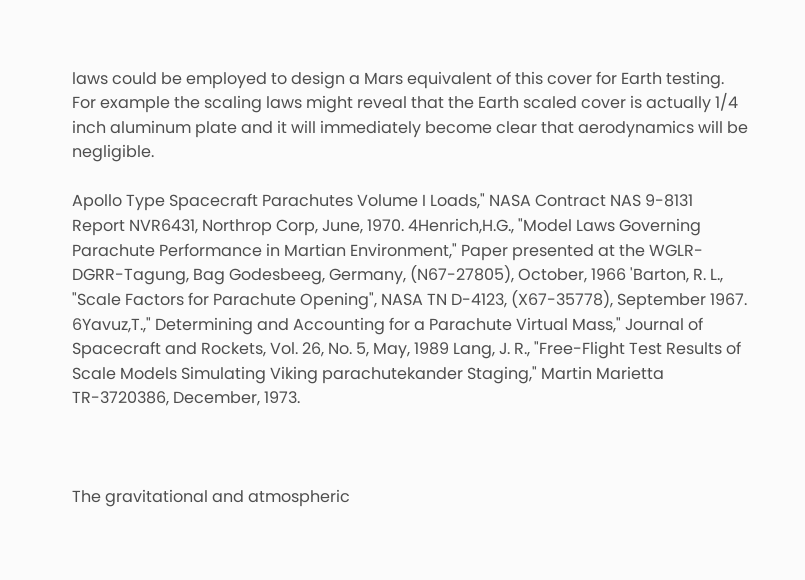laws could be employed to design a Mars equivalent of this cover for Earth testing. For example the scaling laws might reveal that the Earth scaled cover is actually 1/4 inch aluminum plate and it will immediately become clear that aerodynamics will be negligible.

Apollo Type Spacecraft Parachutes Volume I Loads," NASA Contract NAS 9-8131 Report NVR6431, Northrop Corp, June, 1970. 4Henrich,H.G., "Model Laws Governing Parachute Performance in Martian Environment," Paper presented at the WGLR-DGRR-Tagung, Bag Godesbeeg, Germany, (N67-27805), October, 1966 'Barton, R. L., "Scale Factors for Parachute Opening", NASA TN D-4123, (X67-35778), September 1967. 6Yavuz,T.," Determining and Accounting for a Parachute Virtual Mass," Journal of Spacecraft and Rockets, Vol. 26, No. 5, May, 1989 Lang, J. R., "Free-Flight Test Results of Scale Models Simulating Viking parachutekander Staging," Martin Marietta TR-3720386, December, 1973.



The gravitational and atmospheric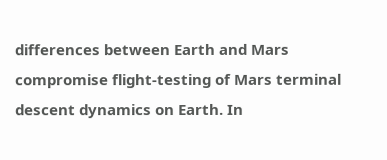differences between Earth and Mars compromise flight-testing of Mars terminal descent dynamics on Earth. In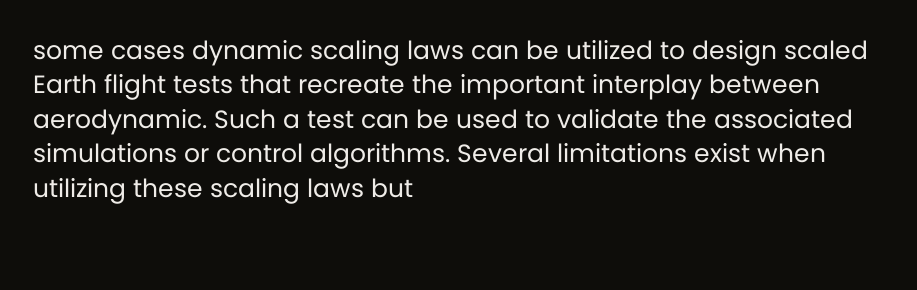some cases dynamic scaling laws can be utilized to design scaled Earth flight tests that recreate the important interplay between aerodynamic. Such a test can be used to validate the associated simulations or control algorithms. Several limitations exist when utilizing these scaling laws but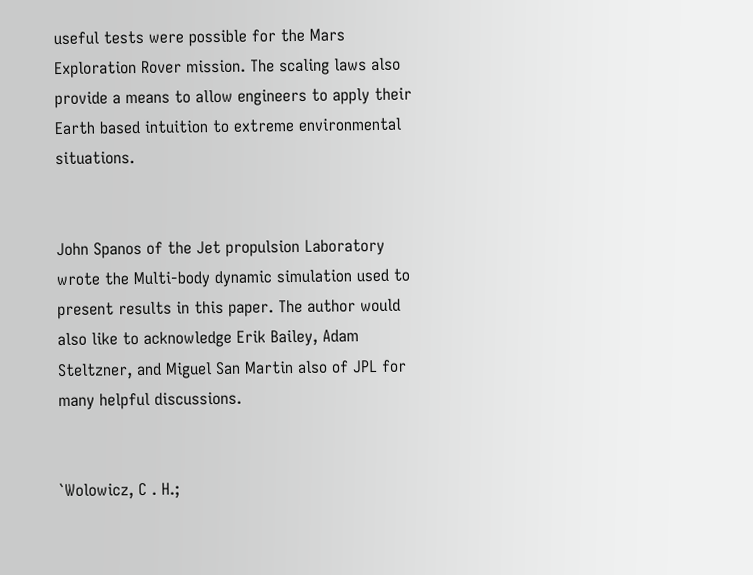useful tests were possible for the Mars Exploration Rover mission. The scaling laws also provide a means to allow engineers to apply their Earth based intuition to extreme environmental situations.


John Spanos of the Jet propulsion Laboratory wrote the Multi-body dynamic simulation used to present results in this paper. The author would also like to acknowledge Erik Bailey, Adam Steltzner, and Miguel San Martin also of JPL for many helpful discussions.


`Wolowicz, C . H.;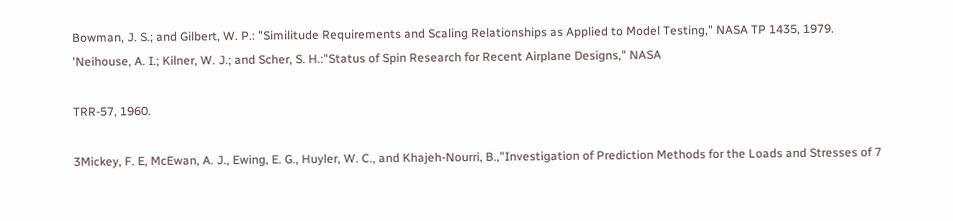Bowman, J. S.; and Gilbert, W. P.: "Similitude Requirements and Scaling Relationships as Applied to Model Testing," NASA TP 1435, 1979. 'Neihouse, A. I.; Kilner, W. J.; and Scher, S. H.:"Status of Spin Research for Recent Airplane Designs," NASA

TRR-57, 1960.

3Mickey, F. E, McEwan, A. J., Ewing, E. G., Huyler, W. C., and Khajeh-Nourri, B.,"Investigation of Prediction Methods for the Loads and Stresses of 7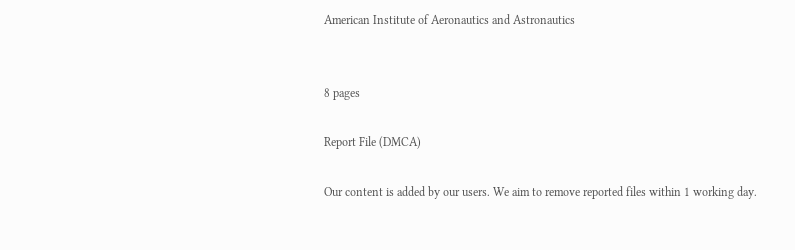American Institute of Aeronautics and Astronautics


8 pages

Report File (DMCA)

Our content is added by our users. We aim to remove reported files within 1 working day.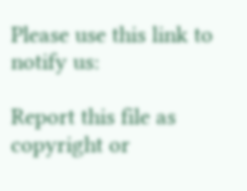Please use this link to notify us:

Report this file as copyright or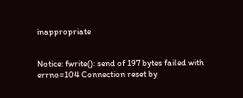inappropriate


Notice: fwrite(): send of 197 bytes failed with errno=104 Connection reset by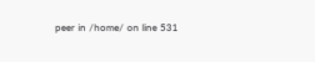peer in /home/ on line 531